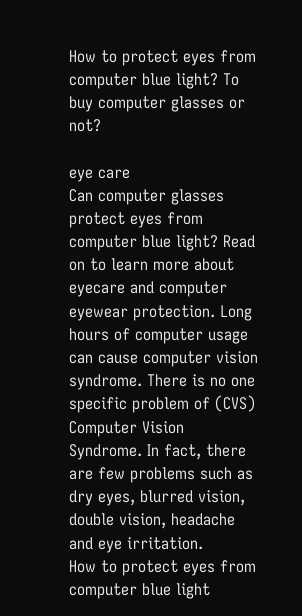How to protect eyes from computer blue light? To buy computer glasses or not?

eye care
Can computer glasses protect eyes from computer blue light? Read on to learn more about eyecare and computer eyewear protection. Long hours of computer usage can cause computer vision syndrome. There is no one specific problem of (CVS) Computer Vision Syndrome. In fact, there are few problems such as dry eyes, blurred vision, double vision, headache and eye irritation.
How to protect eyes from computer blue light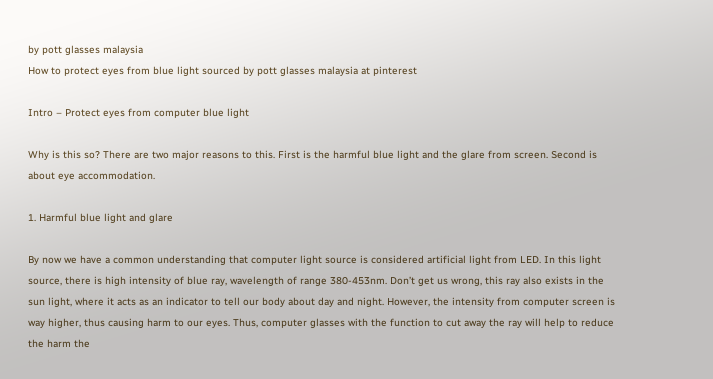by pott glasses malaysia
How to protect eyes from blue light sourced by pott glasses malaysia at pinterest

Intro – Protect eyes from computer blue light

Why is this so? There are two major reasons to this. First is the harmful blue light and the glare from screen. Second is about eye accommodation.

1. Harmful blue light and glare

By now we have a common understanding that computer light source is considered artificial light from LED. In this light source, there is high intensity of blue ray, wavelength of range 380-453nm. Don’t get us wrong, this ray also exists in the sun light, where it acts as an indicator to tell our body about day and night. However, the intensity from computer screen is way higher, thus causing harm to our eyes. Thus, computer glasses with the function to cut away the ray will help to reduce the harm the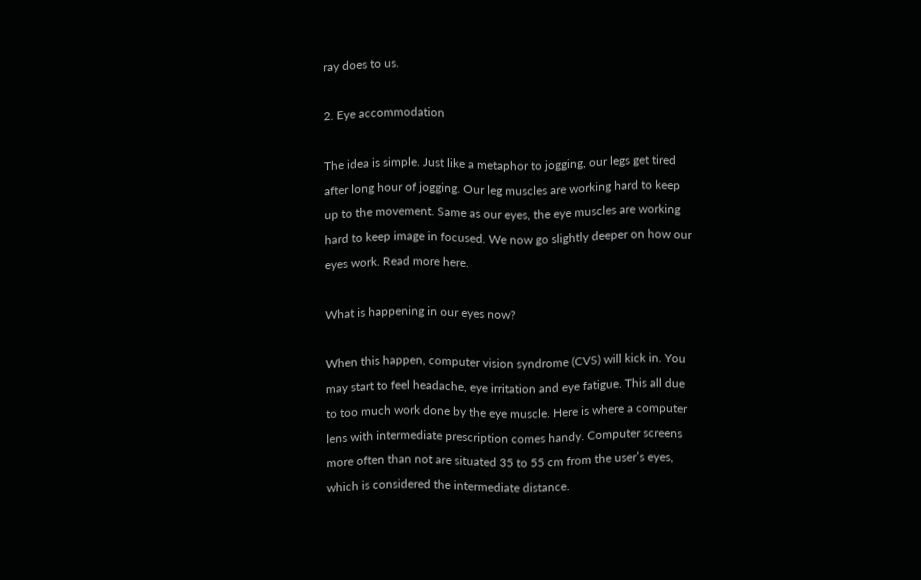ray does to us.

2. Eye accommodation

The idea is simple. Just like a metaphor to jogging, our legs get tired after long hour of jogging. Our leg muscles are working hard to keep up to the movement. Same as our eyes, the eye muscles are working hard to keep image in focused. We now go slightly deeper on how our eyes work. Read more here.

What is happening in our eyes now?

When this happen, computer vision syndrome (CVS) will kick in. You may start to feel headache, eye irritation and eye fatigue. This all due to too much work done by the eye muscle. Here is where a computer lens with intermediate prescription comes handy. Computer screens more often than not are situated 35 to 55 cm from the user’s eyes, which is considered the intermediate distance.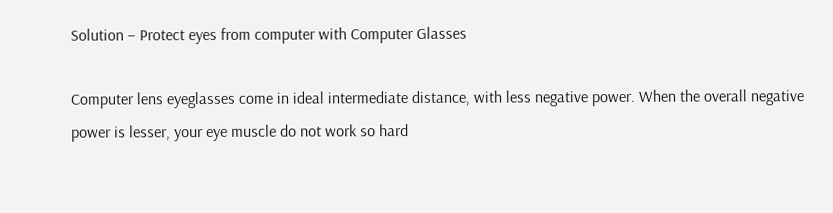Solution – Protect eyes from computer with Computer Glasses

Computer lens eyeglasses come in ideal intermediate distance, with less negative power. When the overall negative power is lesser, your eye muscle do not work so hard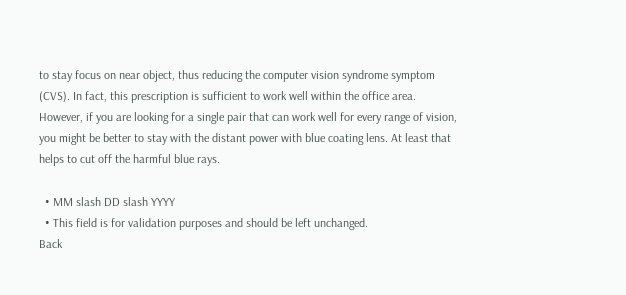to stay focus on near object, thus reducing the computer vision syndrome symptom (CVS). In fact, this prescription is sufficient to work well within the office area. However, if you are looking for a single pair that can work well for every range of vision, you might be better to stay with the distant power with blue coating lens. At least that helps to cut off the harmful blue rays.

  • MM slash DD slash YYYY
  • This field is for validation purposes and should be left unchanged.
Back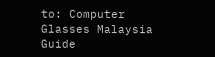to: Computer Glasses Malaysia Guide